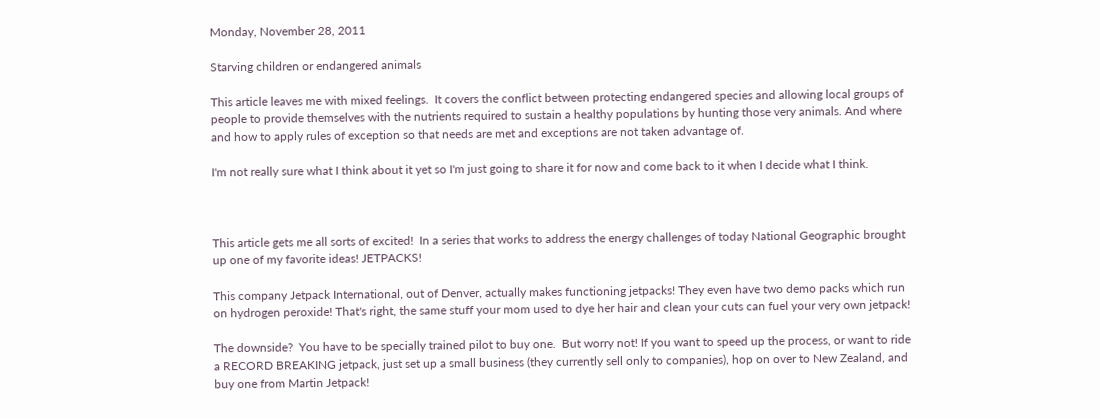Monday, November 28, 2011

Starving children or endangered animals

This article leaves me with mixed feelings.  It covers the conflict between protecting endangered species and allowing local groups of people to provide themselves with the nutrients required to sustain a healthy populations by hunting those very animals. And where and how to apply rules of exception so that needs are met and exceptions are not taken advantage of.

I'm not really sure what I think about it yet so I'm just going to share it for now and come back to it when I decide what I think.



This article gets me all sorts of excited!  In a series that works to address the energy challenges of today National Geographic brought up one of my favorite ideas! JETPACKS!

This company Jetpack International, out of Denver, actually makes functioning jetpacks! They even have two demo packs which run on hydrogen peroxide! That's right, the same stuff your mom used to dye her hair and clean your cuts can fuel your very own jetpack!

The downside?  You have to be specially trained pilot to buy one.  But worry not! If you want to speed up the process, or want to ride a RECORD BREAKING jetpack, just set up a small business (they currently sell only to companies), hop on over to New Zealand, and buy one from Martin Jetpack!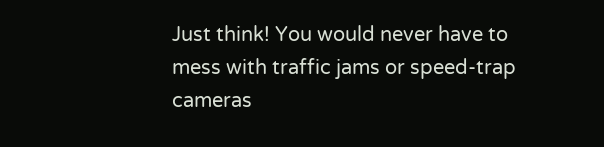Just think! You would never have to mess with traffic jams or speed-trap cameras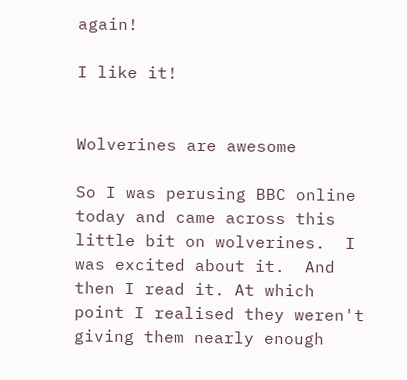again!

I like it!


Wolverines are awesome

So I was perusing BBC online today and came across this little bit on wolverines.  I was excited about it.  And then I read it. At which point I realised they weren't giving them nearly enough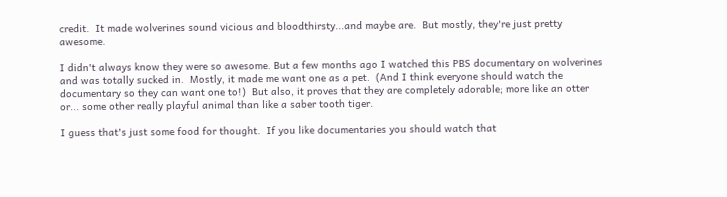credit.  It made wolverines sound vicious and bloodthirsty...and maybe are.  But mostly, they're just pretty awesome.

I didn't always know they were so awesome. But a few months ago I watched this PBS documentary on wolverines and was totally sucked in.  Mostly, it made me want one as a pet.  (And I think everyone should watch the documentary so they can want one to!)  But also, it proves that they are completely adorable; more like an otter or... some other really playful animal than like a saber tooth tiger.

I guess that's just some food for thought.  If you like documentaries you should watch that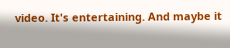video. It's entertaining. And maybe it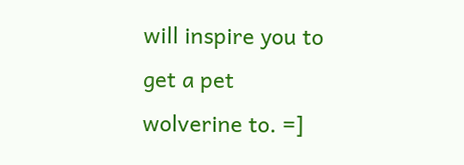will inspire you to get a pet wolverine to. =]